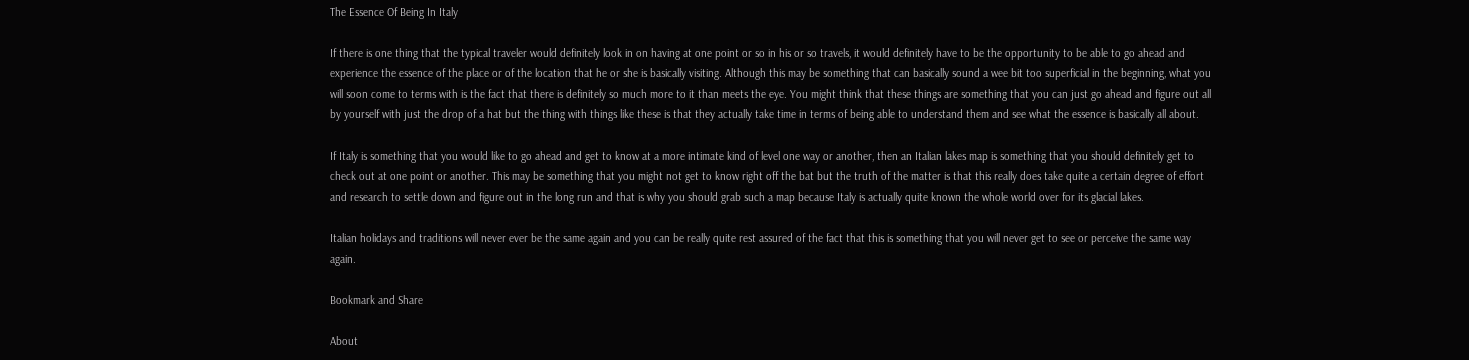The Essence Of Being In Italy

If there is one thing that the typical traveler would definitely look in on having at one point or so in his or so travels, it would definitely have to be the opportunity to be able to go ahead and experience the essence of the place or of the location that he or she is basically visiting. Although this may be something that can basically sound a wee bit too superficial in the beginning, what you will soon come to terms with is the fact that there is definitely so much more to it than meets the eye. You might think that these things are something that you can just go ahead and figure out all by yourself with just the drop of a hat but the thing with things like these is that they actually take time in terms of being able to understand them and see what the essence is basically all about.

If Italy is something that you would like to go ahead and get to know at a more intimate kind of level one way or another, then an Italian lakes map is something that you should definitely get to check out at one point or another. This may be something that you might not get to know right off the bat but the truth of the matter is that this really does take quite a certain degree of effort and research to settle down and figure out in the long run and that is why you should grab such a map because Italy is actually quite known the whole world over for its glacial lakes.

Italian holidays and traditions will never ever be the same again and you can be really quite rest assured of the fact that this is something that you will never get to see or perceive the same way again.

Bookmark and Share

About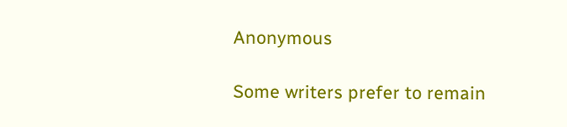Anonymous

Some writers prefer to remain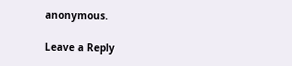anonymous.

Leave a Reply